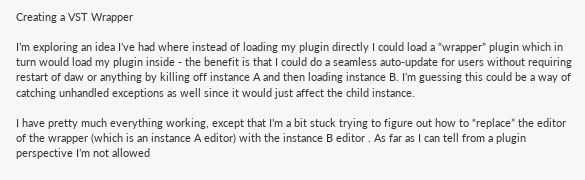Creating a VST Wrapper

I’m exploring an idea I’ve had where instead of loading my plugin directly I could load a “wrapper” plugin which in turn would load my plugin inside - the benefit is that I could do a seamless auto-update for users without requiring restart of daw or anything by killing off instance A and then loading instance B. I’m guessing this could be a way of catching unhandled exceptions as well since it would just affect the child instance.

I have pretty much everything working, except that I’m a bit stuck trying to figure out how to “replace” the editor of the wrapper (which is an instance A editor) with the instance B editor . As far as I can tell from a plugin perspective I’m not allowed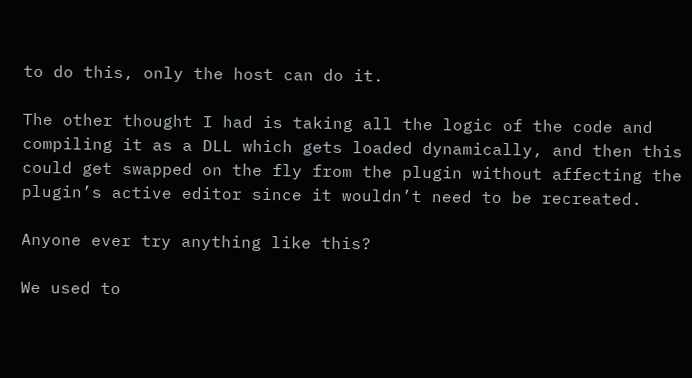to do this, only the host can do it.

The other thought I had is taking all the logic of the code and compiling it as a DLL which gets loaded dynamically, and then this could get swapped on the fly from the plugin without affecting the plugin’s active editor since it wouldn’t need to be recreated.

Anyone ever try anything like this?

We used to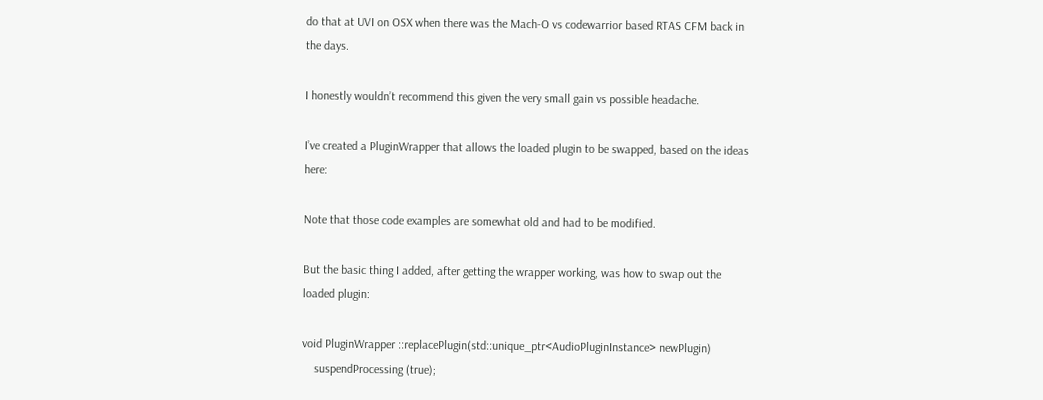do that at UVI on OSX when there was the Mach-O vs codewarrior based RTAS CFM back in the days.

I honestly wouldn’t recommend this given the very small gain vs possible headache.

I’ve created a PluginWrapper that allows the loaded plugin to be swapped, based on the ideas here:

Note that those code examples are somewhat old and had to be modified.

But the basic thing I added, after getting the wrapper working, was how to swap out the loaded plugin:

void PluginWrapper ::replacePlugin(std::unique_ptr<AudioPluginInstance> newPlugin)
    suspendProcessing (true);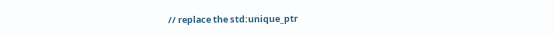// replace the std:unique_ptr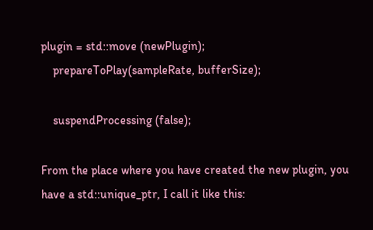plugin = std::move (newPlugin);
    prepareToPlay(sampleRate, bufferSize);

    suspendProcessing (false);

From the place where you have created the new plugin, you have a std::unique_ptr, I call it like this: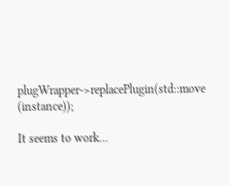plugWrapper->replacePlugin(std::move (instance));

It seems to work…